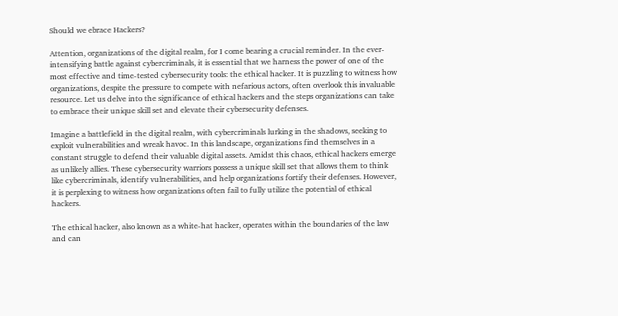Should we ebrace Hackers?

Attention, organizations of the digital realm, for I come bearing a crucial reminder. In the ever-intensifying battle against cybercriminals, it is essential that we harness the power of one of the most effective and time-tested cybersecurity tools: the ethical hacker. It is puzzling to witness how organizations, despite the pressure to compete with nefarious actors, often overlook this invaluable resource. Let us delve into the significance of ethical hackers and the steps organizations can take to embrace their unique skill set and elevate their cybersecurity defenses.

Imagine a battlefield in the digital realm, with cybercriminals lurking in the shadows, seeking to exploit vulnerabilities and wreak havoc. In this landscape, organizations find themselves in a constant struggle to defend their valuable digital assets. Amidst this chaos, ethical hackers emerge as unlikely allies. These cybersecurity warriors possess a unique skill set that allows them to think like cybercriminals, identify vulnerabilities, and help organizations fortify their defenses. However, it is perplexing to witness how organizations often fail to fully utilize the potential of ethical hackers.

The ethical hacker, also known as a white-hat hacker, operates within the boundaries of the law and can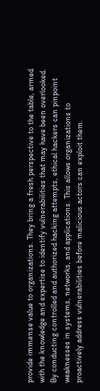provide immense value to organizations. They bring a fresh perspective to the table, armed with the knowledge and expertise to identify vulnerabilities that may have been overlooked. By conducting controlled and authorized hacking attempts, ethical hackers can pinpoint weaknesses in systems, networks, and applications. This allows organizations to proactively address vulnerabilities before malicious actors can exploit them.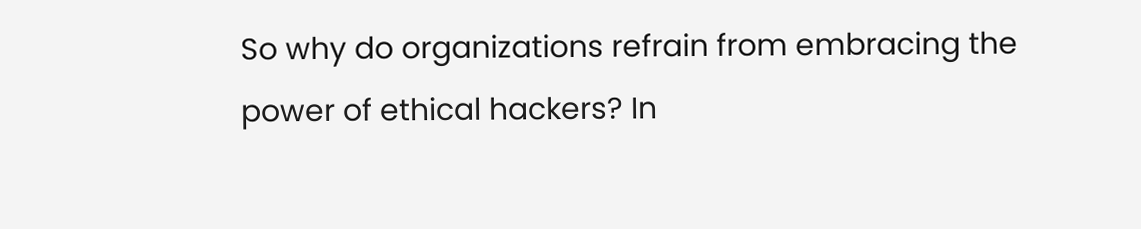So why do organizations refrain from embracing the power of ethical hackers? In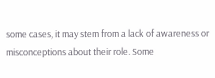some cases, it may stem from a lack of awareness or misconceptions about their role. Some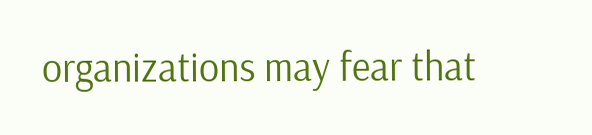organizations may fear that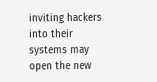inviting hackers into their systems may open the new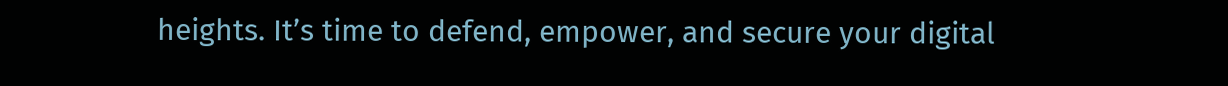heights. It’s time to defend, empower, and secure your digital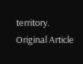territory.
Original Article